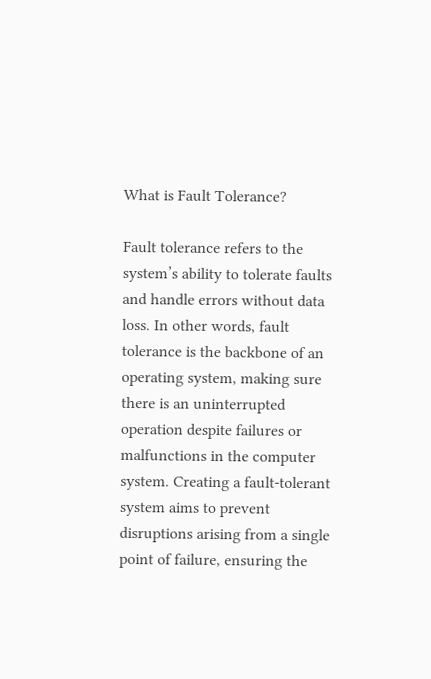What is Fault Tolerance?

Fault tolerance refers to the system’s ability to tolerate faults and handle errors without data loss. In other words, fault tolerance is the backbone of an operating system, making sure there is an uninterrupted operation despite failures or malfunctions in the computer system. Creating a fault-tolerant system aims to prevent disruptions arising from a single point of failure, ensuring the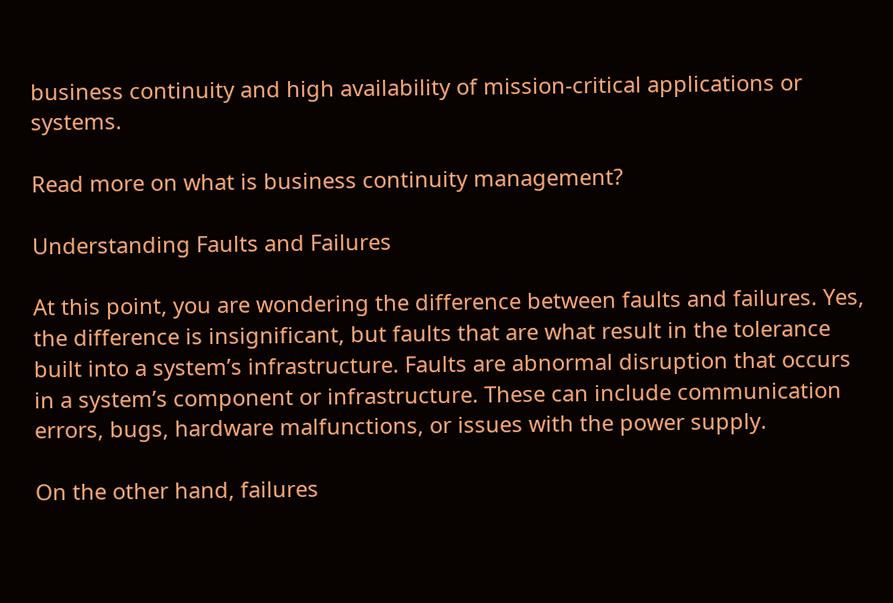business continuity and high availability of mission-critical applications or systems.

Read more on what is business continuity management?

Understanding Faults and Failures

At this point, you are wondering the difference between faults and failures. Yes, the difference is insignificant, but faults that are what result in the tolerance built into a system’s infrastructure. Faults are abnormal disruption that occurs in a system’s component or infrastructure. These can include communication errors, bugs, hardware malfunctions, or issues with the power supply.

On the other hand, failures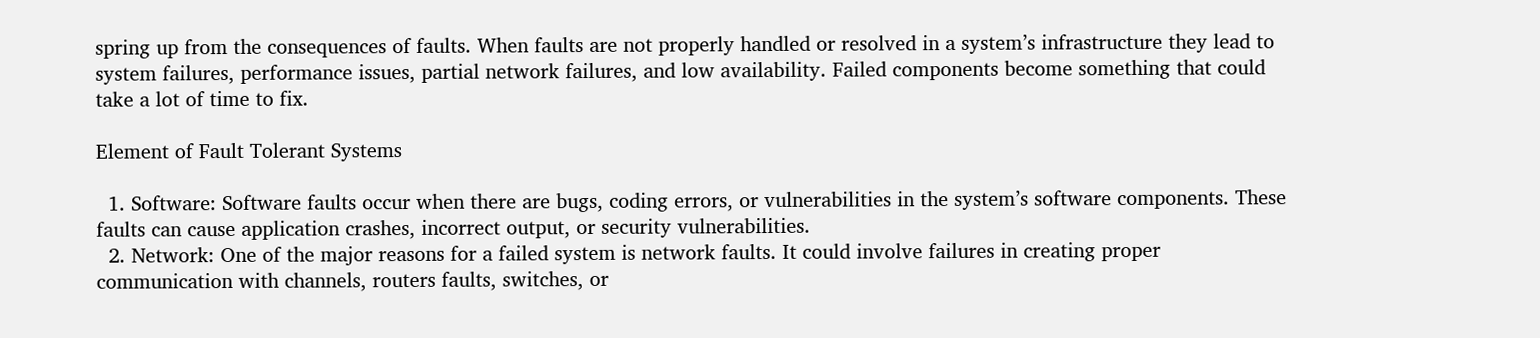spring up from the consequences of faults. When faults are not properly handled or resolved in a system’s infrastructure they lead to system failures, performance issues, partial network failures, and low availability. Failed components become something that could take a lot of time to fix.

Element of Fault Tolerant Systems

  1. Software: Software faults occur when there are bugs, coding errors, or vulnerabilities in the system’s software components. These faults can cause application crashes, incorrect output, or security vulnerabilities.
  2. Network: One of the major reasons for a failed system is network faults. It could involve failures in creating proper communication with channels, routers faults, switches, or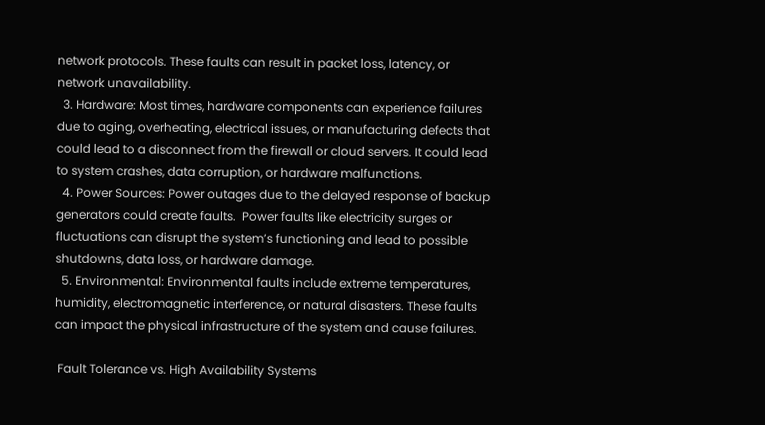network protocols. These faults can result in packet loss, latency, or network unavailability.
  3. Hardware: Most times, hardware components can experience failures due to aging, overheating, electrical issues, or manufacturing defects that could lead to a disconnect from the firewall or cloud servers. It could lead to system crashes, data corruption, or hardware malfunctions.
  4. Power Sources: Power outages due to the delayed response of backup generators could create faults.  Power faults like electricity surges or fluctuations can disrupt the system’s functioning and lead to possible shutdowns, data loss, or hardware damage.
  5. Environmental: Environmental faults include extreme temperatures, humidity, electromagnetic interference, or natural disasters. These faults can impact the physical infrastructure of the system and cause failures.

 Fault Tolerance vs. High Availability Systems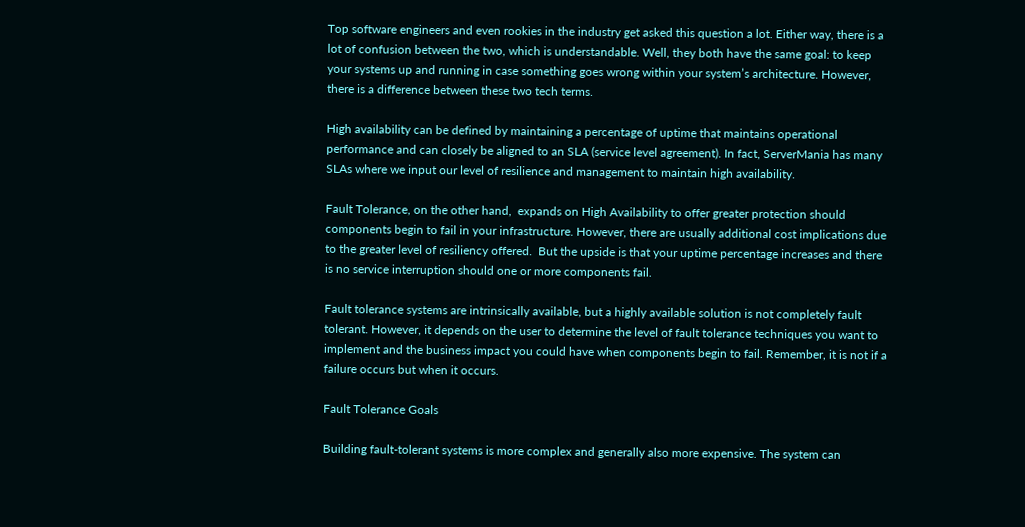Top software engineers and even rookies in the industry get asked this question a lot. Either way, there is a lot of confusion between the two, which is understandable. Well, they both have the same goal: to keep your systems up and running in case something goes wrong within your system’s architecture. However, there is a difference between these two tech terms.

High availability can be defined by maintaining a percentage of uptime that maintains operational performance and can closely be aligned to an SLA (service level agreement). In fact, ServerMania has many SLAs where we input our level of resilience and management to maintain high availability.

Fault Tolerance, on the other hand,  expands on High Availability to offer greater protection should components begin to fail in your infrastructure. However, there are usually additional cost implications due to the greater level of resiliency offered.  But the upside is that your uptime percentage increases and there is no service interruption should one or more components fail.

Fault tolerance systems are intrinsically available, but a highly available solution is not completely fault tolerant. However, it depends on the user to determine the level of fault tolerance techniques you want to implement and the business impact you could have when components begin to fail. Remember, it is not if a failure occurs but when it occurs.

Fault Tolerance Goals

Building fault-tolerant systems is more complex and generally also more expensive. The system can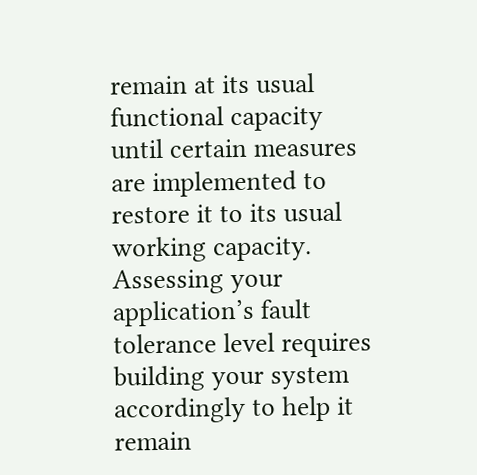remain at its usual functional capacity until certain measures are implemented to restore it to its usual working capacity. Assessing your application’s fault tolerance level requires building your system accordingly to help it remain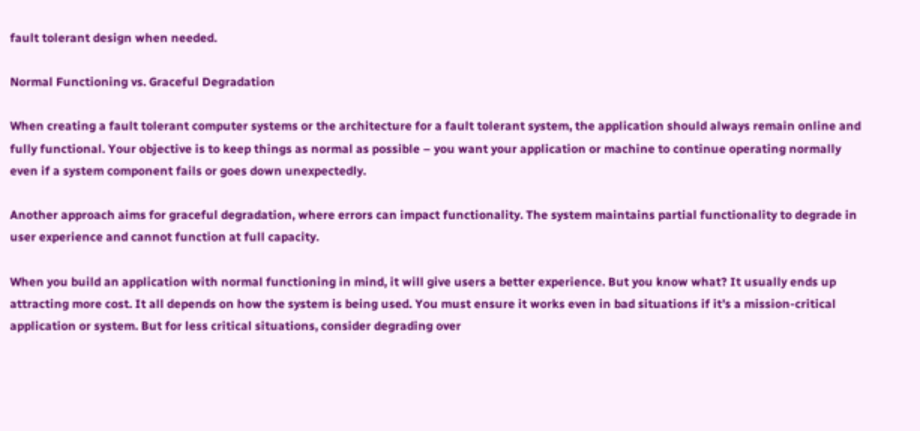fault tolerant design when needed.

Normal Functioning vs. Graceful Degradation

When creating a fault tolerant computer systems or the architecture for a fault tolerant system, the application should always remain online and fully functional. Your objective is to keep things as normal as possible – you want your application or machine to continue operating normally even if a system component fails or goes down unexpectedly.

Another approach aims for graceful degradation, where errors can impact functionality. The system maintains partial functionality to degrade in user experience and cannot function at full capacity.

When you build an application with normal functioning in mind, it will give users a better experience. But you know what? It usually ends up attracting more cost. It all depends on how the system is being used. You must ensure it works even in bad situations if it’s a mission-critical application or system. But for less critical situations, consider degrading over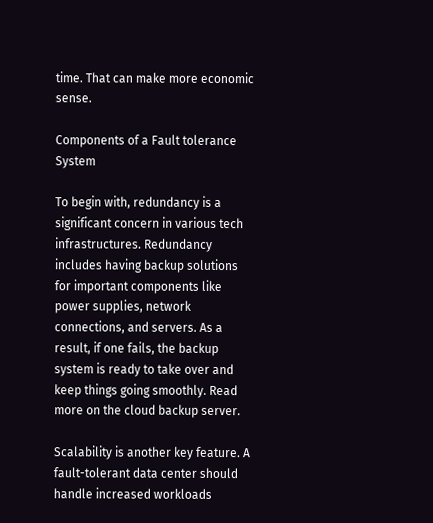time. That can make more economic sense.

Components of a Fault tolerance System

To begin with, redundancy is a significant concern in various tech infrastructures. Redundancy includes having backup solutions for important components like power supplies, network connections, and servers. As a result, if one fails, the backup system is ready to take over and keep things going smoothly. Read more on the cloud backup server.

Scalability is another key feature. A fault-tolerant data center should handle increased workloads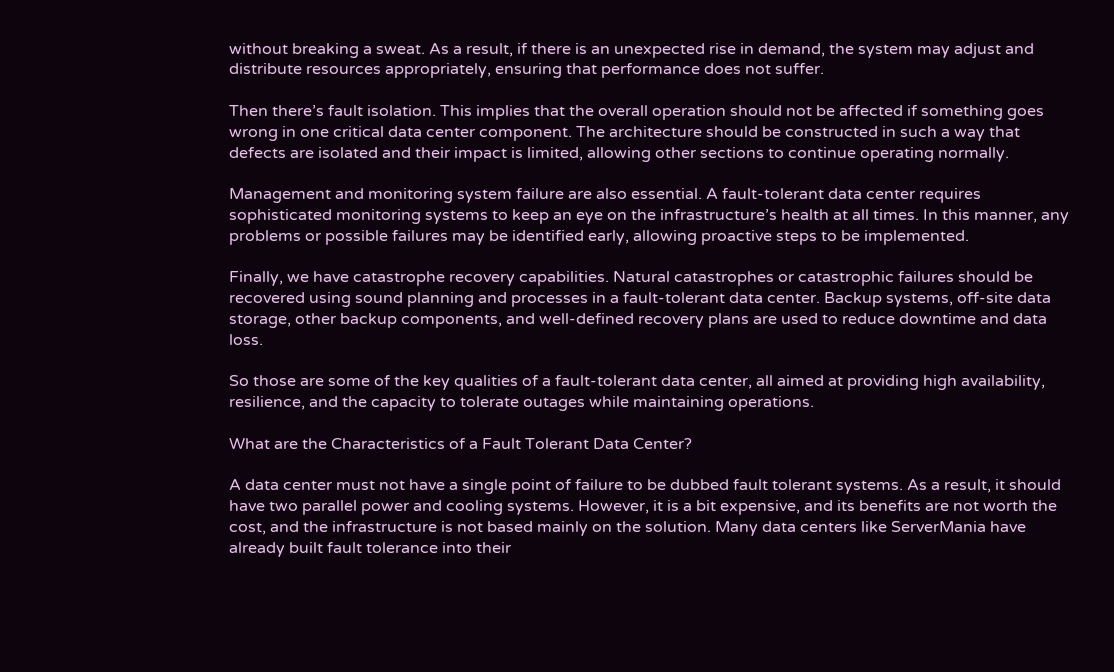without breaking a sweat. As a result, if there is an unexpected rise in demand, the system may adjust and distribute resources appropriately, ensuring that performance does not suffer.

Then there’s fault isolation. This implies that the overall operation should not be affected if something goes wrong in one critical data center component. The architecture should be constructed in such a way that defects are isolated and their impact is limited, allowing other sections to continue operating normally.

Management and monitoring system failure are also essential. A fault-tolerant data center requires sophisticated monitoring systems to keep an eye on the infrastructure’s health at all times. In this manner, any problems or possible failures may be identified early, allowing proactive steps to be implemented.

Finally, we have catastrophe recovery capabilities. Natural catastrophes or catastrophic failures should be recovered using sound planning and processes in a fault-tolerant data center. Backup systems, off-site data storage, other backup components, and well-defined recovery plans are used to reduce downtime and data loss.

So those are some of the key qualities of a fault-tolerant data center, all aimed at providing high availability, resilience, and the capacity to tolerate outages while maintaining operations.

What are the Characteristics of a Fault Tolerant Data Center?

A data center must not have a single point of failure to be dubbed fault tolerant systems. As a result, it should have two parallel power and cooling systems. However, it is a bit expensive, and its benefits are not worth the cost, and the infrastructure is not based mainly on the solution. Many data centers like ServerMania have already built fault tolerance into their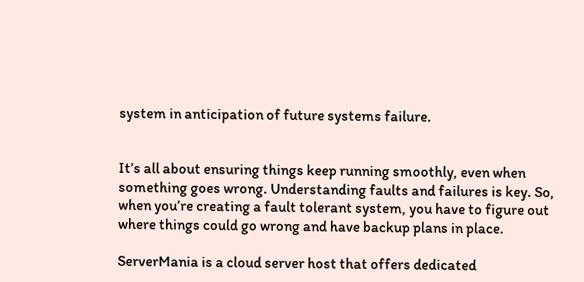system in anticipation of future systems failure.


It’s all about ensuring things keep running smoothly, even when something goes wrong. Understanding faults and failures is key. So, when you’re creating a fault tolerant system, you have to figure out where things could go wrong and have backup plans in place.

ServerMania is a cloud server host that offers dedicated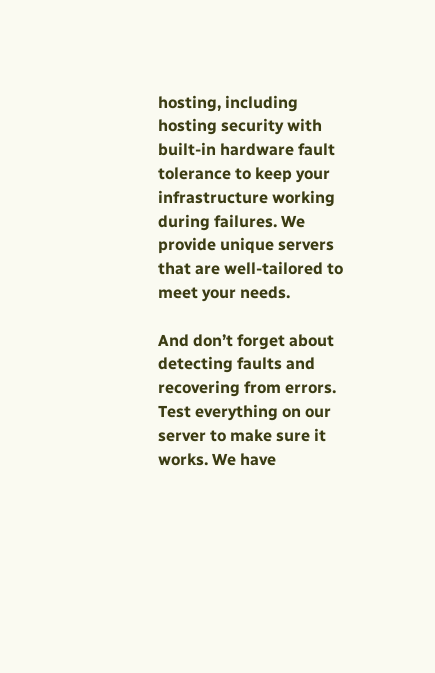hosting, including hosting security with built-in hardware fault tolerance to keep your infrastructure working during failures. We provide unique servers that are well-tailored to meet your needs.

And don’t forget about detecting faults and recovering from errors. Test everything on our server to make sure it works. We have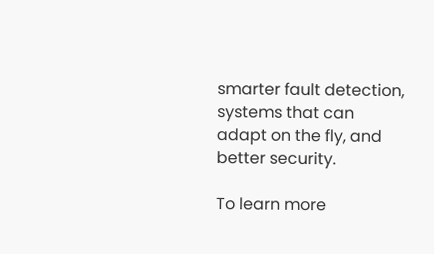smarter fault detection, systems that can adapt on the fly, and better security.

To learn more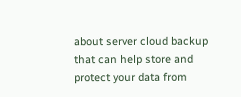about server cloud backup that can help store and protect your data from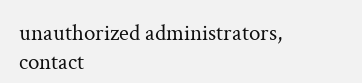unauthorized administrators, contact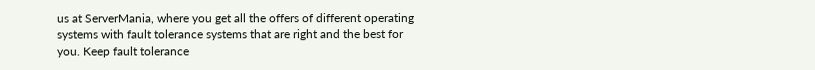us at ServerMania, where you get all the offers of different operating systems with fault tolerance systems that are right and the best for you. Keep fault tolerance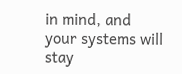in mind, and your systems will stay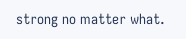strong no matter what.